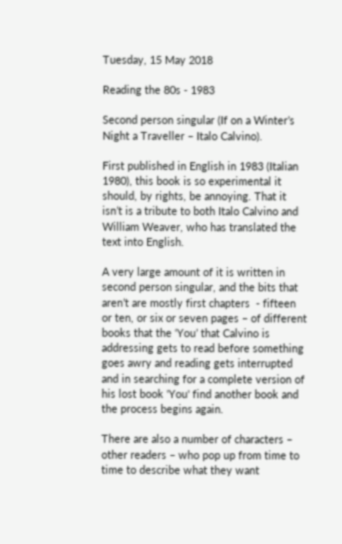Tuesday, 15 May 2018

Reading the 80s - 1983

Second person singular (If on a Winter’s Night a Traveller – Italo Calvino).

First published in English in 1983 (Italian 1980), this book is so experimental it should, by rights, be annoying. That it isn’t is a tribute to both Italo Calvino and William Weaver, who has translated the text into English.

A very large amount of it is written in second person singular, and the bits that aren’t are mostly first chapters  - fifteen or ten, or six or seven pages – of different books that the ‘You’ that Calvino is addressing gets to read before something goes awry and reading gets interrupted and in searching for a complete version of his lost book 'You' find another book and the process begins again.

There are also a number of characters – other readers – who pop up from time to time to describe what they want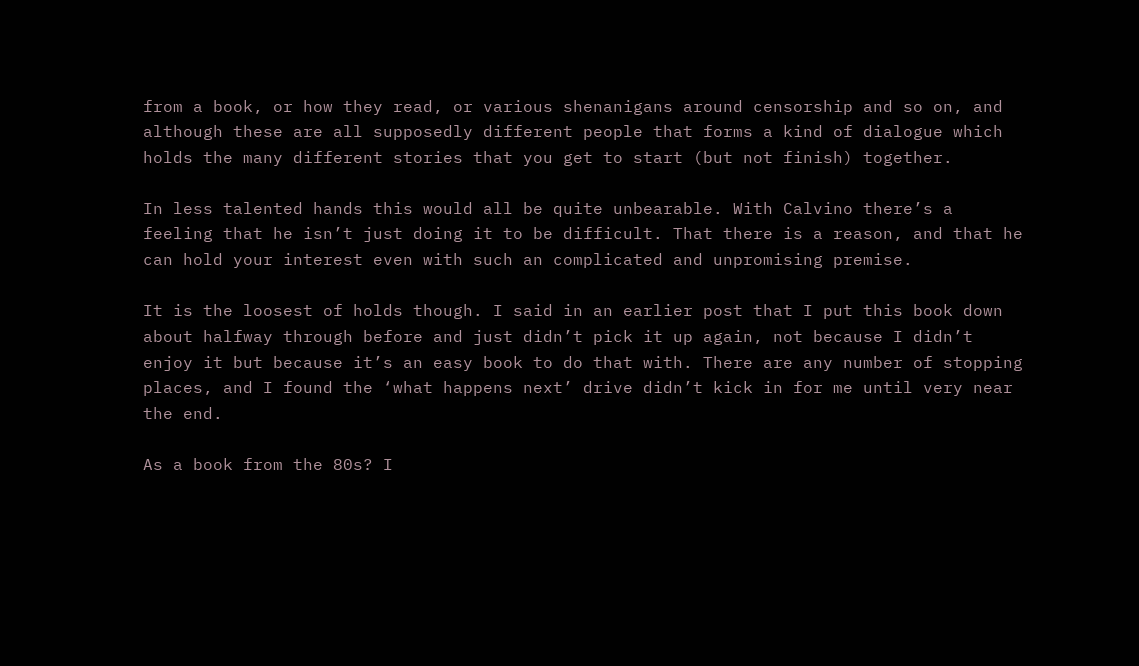from a book, or how they read, or various shenanigans around censorship and so on, and although these are all supposedly different people that forms a kind of dialogue which holds the many different stories that you get to start (but not finish) together.

In less talented hands this would all be quite unbearable. With Calvino there’s a feeling that he isn’t just doing it to be difficult. That there is a reason, and that he can hold your interest even with such an complicated and unpromising premise.

It is the loosest of holds though. I said in an earlier post that I put this book down about halfway through before and just didn’t pick it up again, not because I didn’t enjoy it but because it’s an easy book to do that with. There are any number of stopping places, and I found the ‘what happens next’ drive didn’t kick in for me until very near the end.

As a book from the 80s? I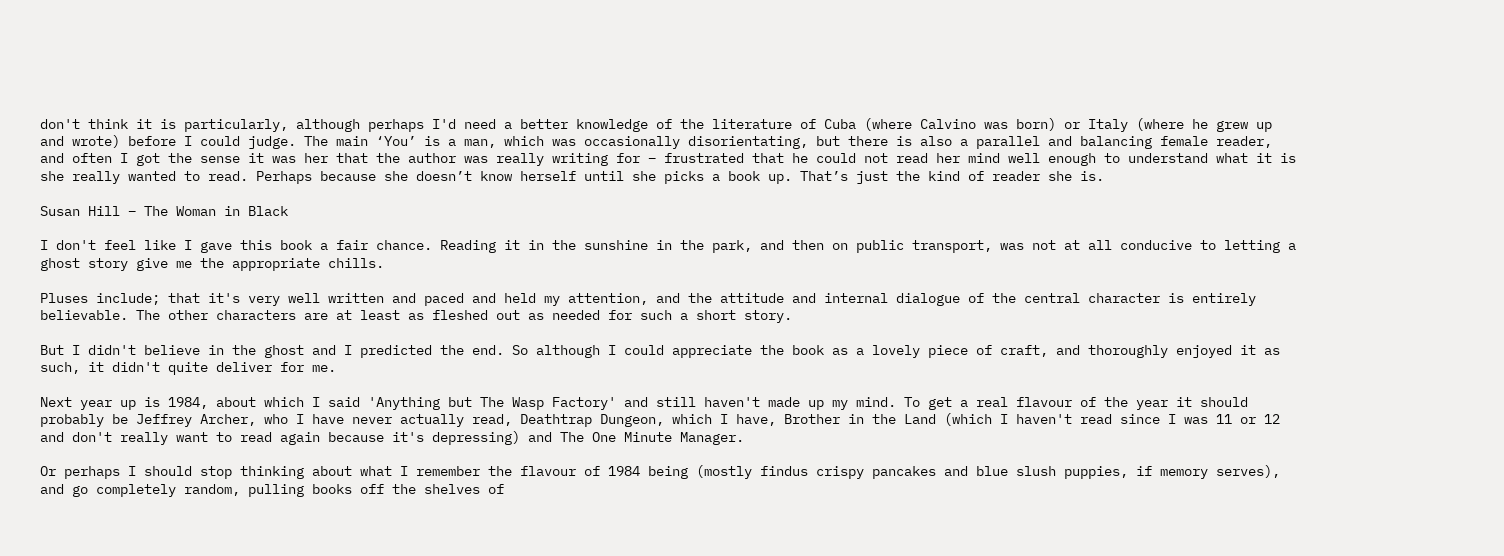don't think it is particularly, although perhaps I'd need a better knowledge of the literature of Cuba (where Calvino was born) or Italy (where he grew up and wrote) before I could judge. The main ‘You’ is a man, which was occasionally disorientating, but there is also a parallel and balancing female reader, and often I got the sense it was her that the author was really writing for – frustrated that he could not read her mind well enough to understand what it is she really wanted to read. Perhaps because she doesn’t know herself until she picks a book up. That’s just the kind of reader she is.

Susan Hill – The Woman in Black

I don't feel like I gave this book a fair chance. Reading it in the sunshine in the park, and then on public transport, was not at all conducive to letting a ghost story give me the appropriate chills.

Pluses include; that it's very well written and paced and held my attention, and the attitude and internal dialogue of the central character is entirely believable. The other characters are at least as fleshed out as needed for such a short story.

But I didn't believe in the ghost and I predicted the end. So although I could appreciate the book as a lovely piece of craft, and thoroughly enjoyed it as such, it didn't quite deliver for me.

Next year up is 1984, about which I said 'Anything but The Wasp Factory' and still haven't made up my mind. To get a real flavour of the year it should probably be Jeffrey Archer, who I have never actually read, Deathtrap Dungeon, which I have, Brother in the Land (which I haven't read since I was 11 or 12 and don't really want to read again because it's depressing) and The One Minute Manager.

Or perhaps I should stop thinking about what I remember the flavour of 1984 being (mostly findus crispy pancakes and blue slush puppies, if memory serves), and go completely random, pulling books off the shelves of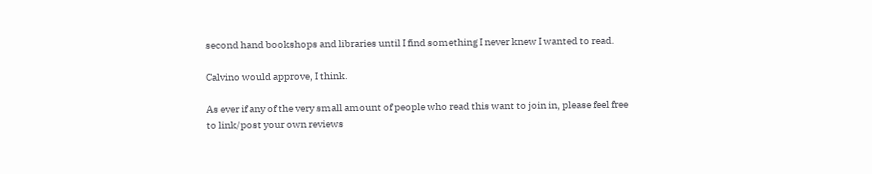second hand bookshops and libraries until I find something I never knew I wanted to read.

Calvino would approve, I think.

As ever if any of the very small amount of people who read this want to join in, please feel free to link/post your own reviews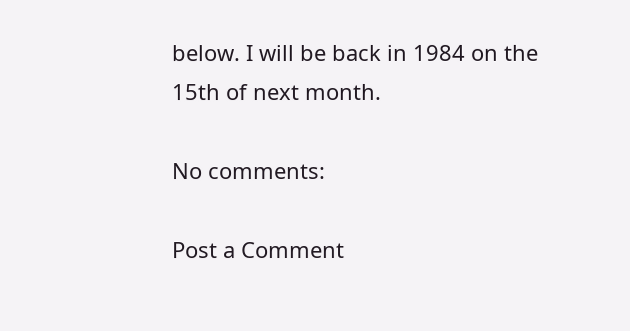below. I will be back in 1984 on the 15th of next month.

No comments:

Post a Comment